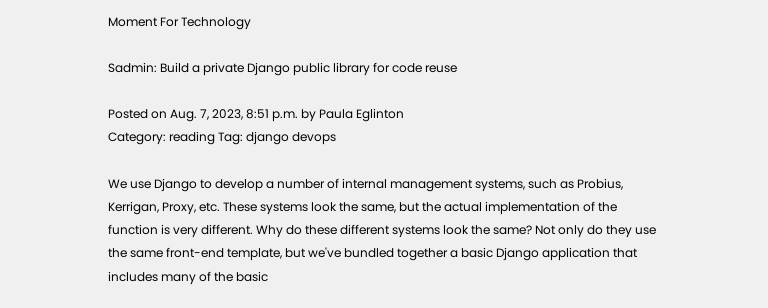Moment For Technology

Sadmin: Build a private Django public library for code reuse

Posted on Aug. 7, 2023, 8:51 p.m. by Paula Eglinton
Category: reading Tag: django devops

We use Django to develop a number of internal management systems, such as Probius, Kerrigan, Proxy, etc. These systems look the same, but the actual implementation of the function is very different. Why do these different systems look the same? Not only do they use the same front-end template, but we've bundled together a basic Django application that includes many of the basic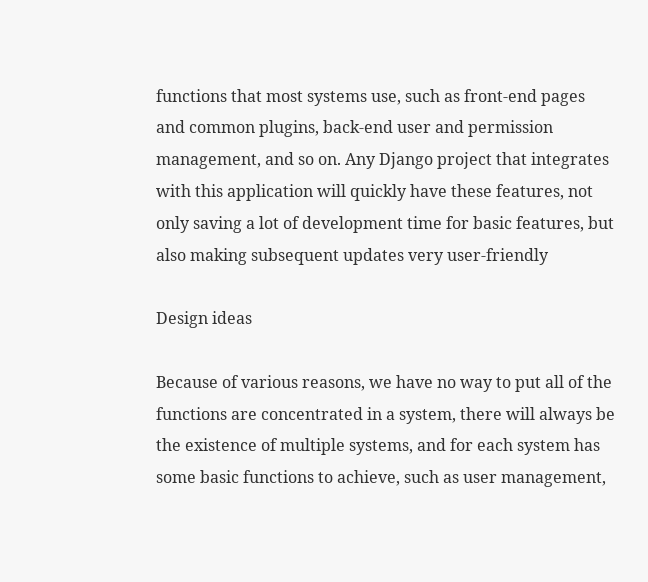functions that most systems use, such as front-end pages and common plugins, back-end user and permission management, and so on. Any Django project that integrates with this application will quickly have these features, not only saving a lot of development time for basic features, but also making subsequent updates very user-friendly

Design ideas

Because of various reasons, we have no way to put all of the functions are concentrated in a system, there will always be the existence of multiple systems, and for each system has some basic functions to achieve, such as user management,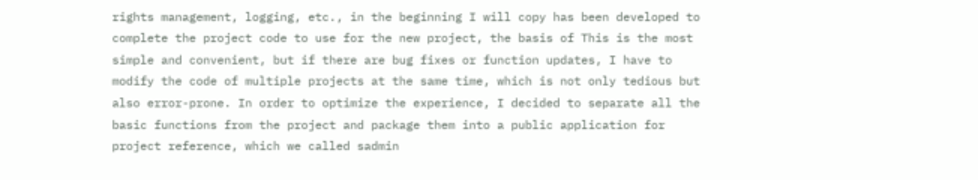rights management, logging, etc., in the beginning I will copy has been developed to complete the project code to use for the new project, the basis of This is the most simple and convenient, but if there are bug fixes or function updates, I have to modify the code of multiple projects at the same time, which is not only tedious but also error-prone. In order to optimize the experience, I decided to separate all the basic functions from the project and package them into a public application for project reference, which we called sadmin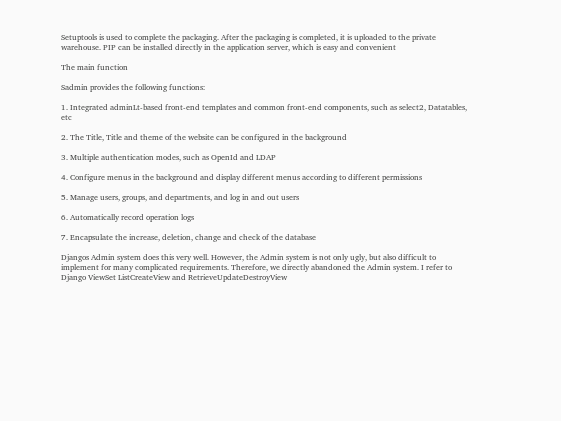Setuptools is used to complete the packaging. After the packaging is completed, it is uploaded to the private warehouse. PIP can be installed directly in the application server, which is easy and convenient

The main function

Sadmin provides the following functions:

1. Integrated adminLt-based front-end templates and common front-end components, such as select2, Datatables, etc

2. The Title, Title and theme of the website can be configured in the background

3. Multiple authentication modes, such as OpenId and LDAP

4. Configure menus in the background and display different menus according to different permissions

5. Manage users, groups, and departments, and log in and out users

6. Automatically record operation logs

7. Encapsulate the increase, deletion, change and check of the database

Djangos Admin system does this very well. However, the Admin system is not only ugly, but also difficult to implement for many complicated requirements. Therefore, we directly abandoned the Admin system. I refer to Django ViewSet ListCreateView and RetrieveUpdateDestroyView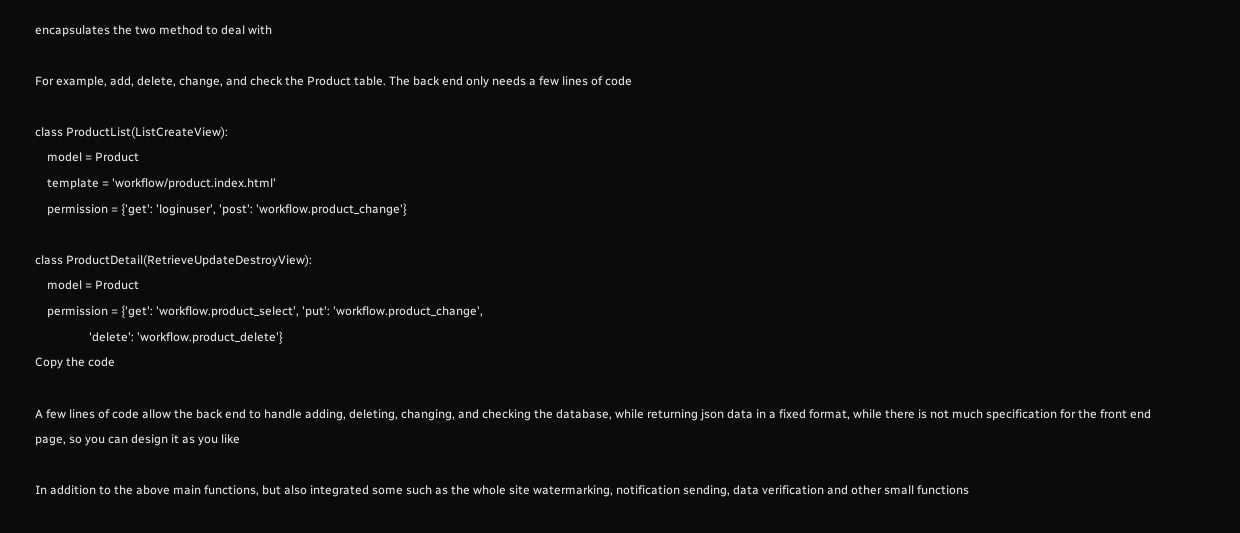encapsulates the two method to deal with

For example, add, delete, change, and check the Product table. The back end only needs a few lines of code

class ProductList(ListCreateView):
    model = Product
    template = 'workflow/product.index.html'
    permission = {'get': 'loginuser', 'post': 'workflow.product_change'}

class ProductDetail(RetrieveUpdateDestroyView):
    model = Product
    permission = {'get': 'workflow.product_select', 'put': 'workflow.product_change',
                  'delete': 'workflow.product_delete'}
Copy the code

A few lines of code allow the back end to handle adding, deleting, changing, and checking the database, while returning json data in a fixed format, while there is not much specification for the front end page, so you can design it as you like

In addition to the above main functions, but also integrated some such as the whole site watermarking, notification sending, data verification and other small functions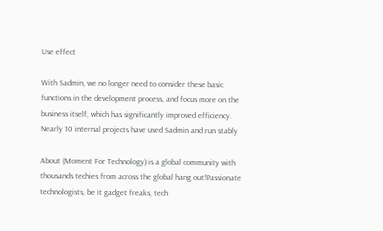Use effect

With Sadmin, we no longer need to consider these basic functions in the development process, and focus more on the business itself, which has significantly improved efficiency. Nearly 10 internal projects have used Sadmin and run stably

About (Moment For Technology) is a global community with thousands techies from across the global hang out!Passionate technologists, be it gadget freaks, tech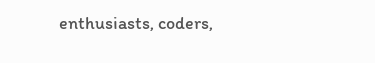enthusiasts, coders,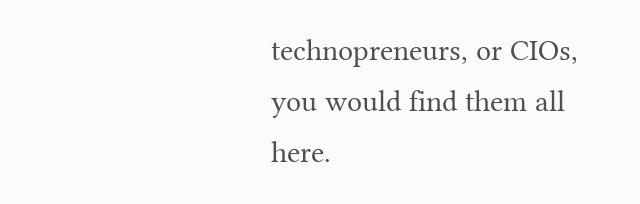technopreneurs, or CIOs, you would find them all here.